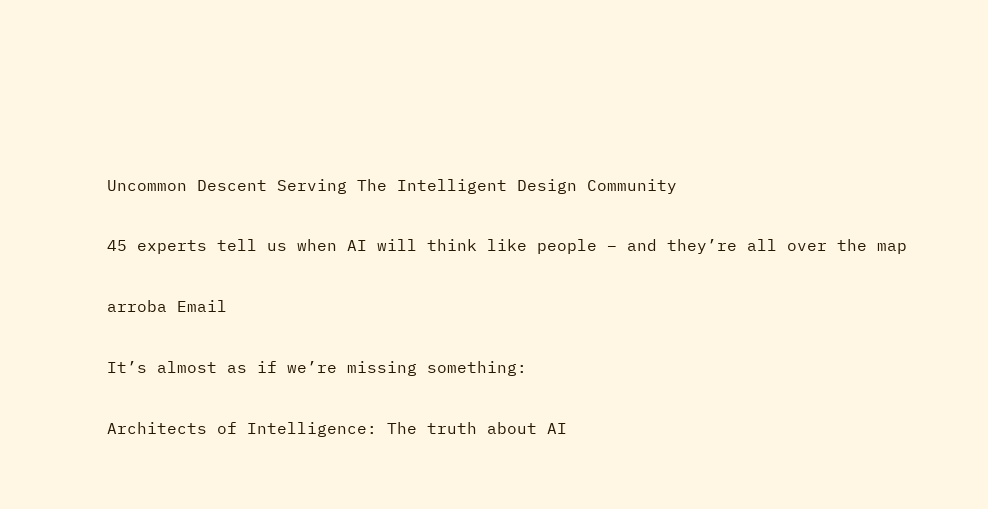Uncommon Descent Serving The Intelligent Design Community

45 experts tell us when AI will think like people – and they’re all over the map

arroba Email

It’s almost as if we’re missing something:

Architects of Intelligence: The truth about AI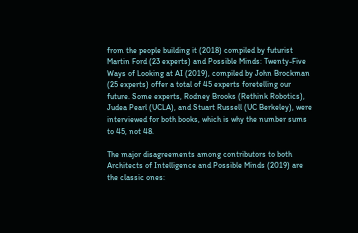from the people building it (2018) compiled by futurist Martin Ford (23 experts) and Possible Minds: Twenty-Five Ways of Looking at AI (2019), compiled by John Brockman (25 experts) offer a total of 45 experts foretelling our future. Some experts, Rodney Brooks (Rethink Robotics), Judea Pearl (UCLA), and Stuart Russell (UC Berkeley), were interviewed for both books, which is why the number sums to 45, not 48.

The major disagreements among contributors to both Architects of Intelligence and Possible Minds (2019) are the classic ones: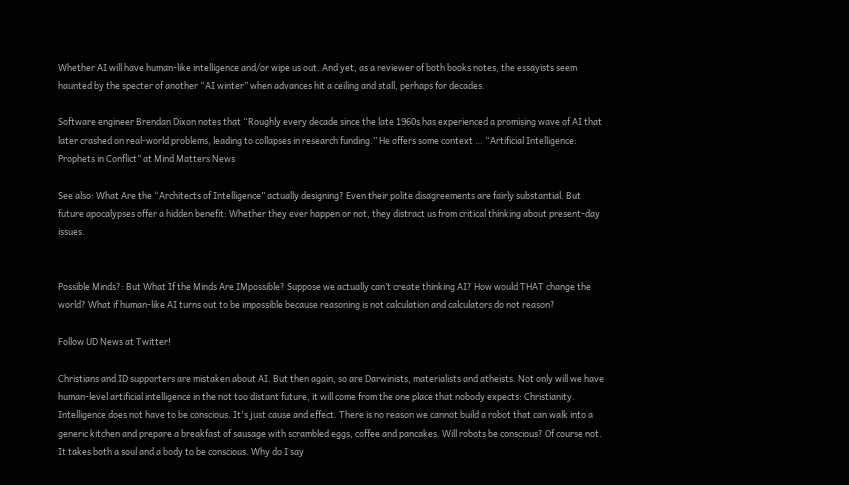Whether AI will have human-like intelligence and/or wipe us out. And yet, as a reviewer of both books notes, the essayists seem haunted by the specter of another “AI winter” when advances hit a ceiling and stall, perhaps for decades.

Software engineer Brendan Dixon notes that “Roughly every decade since the late 1960s has experienced a promising wave of AI that later crashed on real-world problems, leading to collapses in research funding.” He offers some context … “Artificial Intelligence: Prophets in Conflict” at Mind Matters News

See also: What Are the “Architects of Intelligence” actually designing? Even their polite disagreements are fairly substantial. But future apocalypses offer a hidden benefit: Whether they ever happen or not, they distract us from critical thinking about present-day issues.


Possible Minds?: But What If the Minds Are IMpossible? Suppose we actually can’t create thinking AI? How would THAT change the world? What if human-like AI turns out to be impossible because reasoning is not calculation and calculators do not reason?

Follow UD News at Twitter!

Christians and ID supporters are mistaken about AI. But then again, so are Darwinists, materialists and atheists. Not only will we have human-level artificial intelligence in the not too distant future, it will come from the one place that nobody expects: Christianity. Intelligence does not have to be conscious. It's just cause and effect. There is no reason we cannot build a robot that can walk into a generic kitchen and prepare a breakfast of sausage with scrambled eggs, coffee and pancakes. Will robots be conscious? Of course not. It takes both a soul and a body to be conscious. Why do I say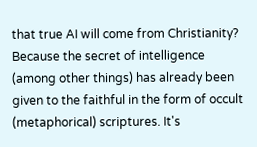that true AI will come from Christianity? Because the secret of intelligence (among other things) has already been given to the faithful in the form of occult (metaphorical) scriptures. It's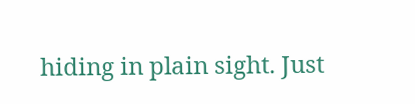hiding in plain sight. Just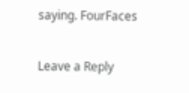saying. FourFaces

Leave a Reply